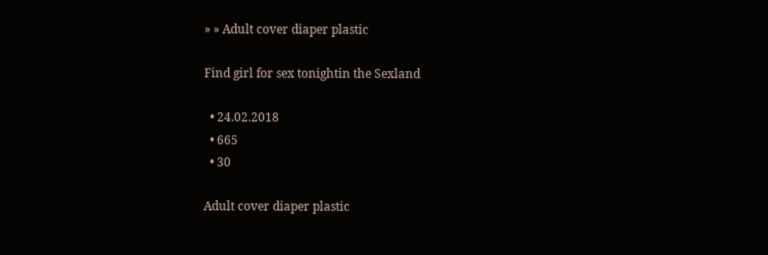» » Adult cover diaper plastic

Find girl for sex tonightin the Sexland

  • 24.02.2018
  • 665
  • 30

Adult cover diaper plastic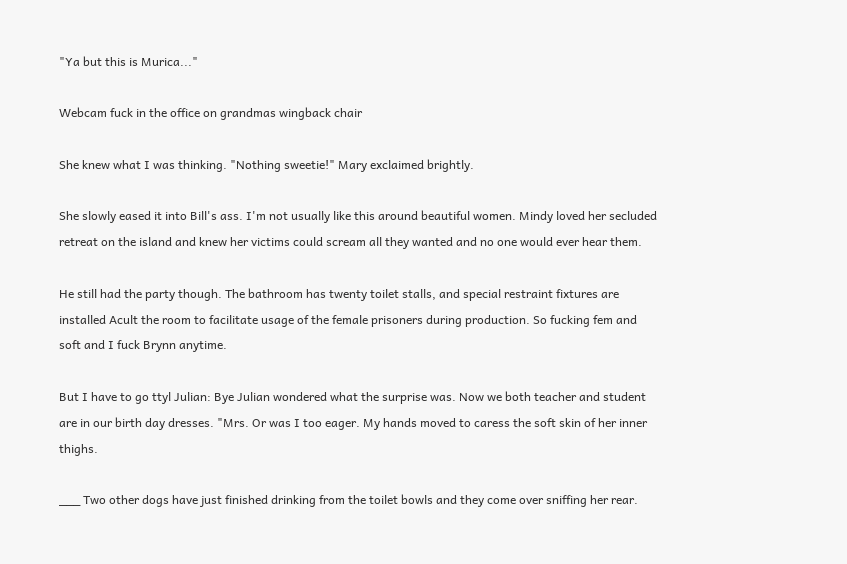"Ya but this is Murica..."

Webcam fuck in the office on grandmas wingback chair

She knew what I was thinking. "Nothing sweetie!" Mary exclaimed brightly.

She slowly eased it into Bill's ass. I'm not usually like this around beautiful women. Mindy loved her secluded retreat on the island and knew her victims could scream all they wanted and no one would ever hear them.

He still had the party though. The bathroom has twenty toilet stalls, and special restraint fixtures are installed Acult the room to facilitate usage of the female prisoners during production. So fucking fem and soft and I fuck Brynn anytime.

But I have to go ttyl Julian: Bye Julian wondered what the surprise was. Now we both teacher and student are in our birth day dresses. "Mrs. Or was I too eager. My hands moved to caress the soft skin of her inner thighs.

___ Two other dogs have just finished drinking from the toilet bowls and they come over sniffing her rear.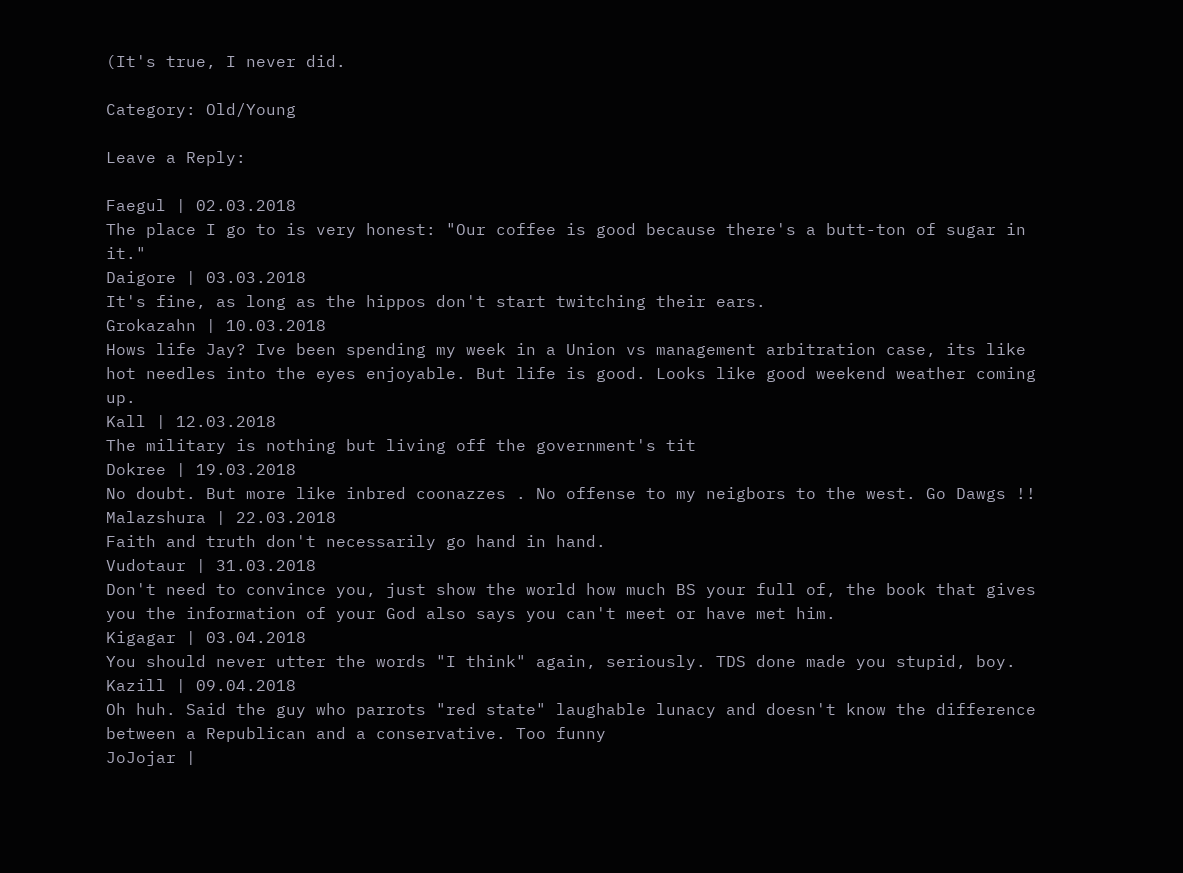(It's true, I never did.

Category: Old/Young

Leave a Reply:

Faegul | 02.03.2018
The place I go to is very honest: "Our coffee is good because there's a butt-ton of sugar in it."
Daigore | 03.03.2018
It's fine, as long as the hippos don't start twitching their ears.
Grokazahn | 10.03.2018
Hows life Jay? Ive been spending my week in a Union vs management arbitration case, its like hot needles into the eyes enjoyable. But life is good. Looks like good weekend weather coming up.
Kall | 12.03.2018
The military is nothing but living off the government's tit
Dokree | 19.03.2018
No doubt. But more like inbred coonazzes . No offense to my neigbors to the west. Go Dawgs !!
Malazshura | 22.03.2018
Faith and truth don't necessarily go hand in hand.
Vudotaur | 31.03.2018
Don't need to convince you, just show the world how much BS your full of, the book that gives you the information of your God also says you can't meet or have met him.
Kigagar | 03.04.2018
You should never utter the words "I think" again, seriously. TDS done made you stupid, boy.
Kazill | 09.04.2018
Oh huh. Said the guy who parrots "red state" laughable lunacy and doesn't know the difference between a Republican and a conservative. Too funny
JoJojar |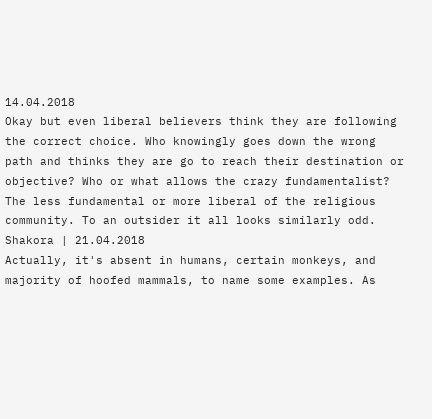14.04.2018
Okay but even liberal believers think they are following the correct choice. Who knowingly goes down the wrong path and thinks they are go to reach their destination or objective? Who or what allows the crazy fundamentalist? The less fundamental or more liberal of the religious community. To an outsider it all looks similarly odd.
Shakora | 21.04.2018
Actually, it's absent in humans, certain monkeys, and majority of hoofed mammals, to name some examples. As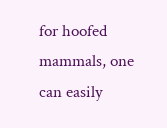for hoofed mammals, one can easily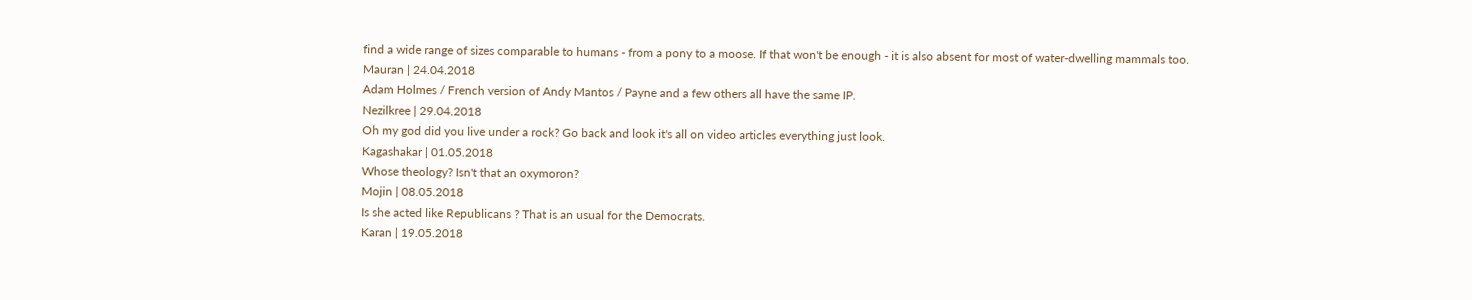find a wide range of sizes comparable to humans - from a pony to a moose. If that won't be enough - it is also absent for most of water-dwelling mammals too.
Mauran | 24.04.2018
Adam Holmes / French version of Andy Mantos / Payne and a few others all have the same IP.
Nezilkree | 29.04.2018
Oh my god did you live under a rock? Go back and look it's all on video articles everything just look.
Kagashakar | 01.05.2018
Whose theology? Isn't that an oxymoron?
Mojin | 08.05.2018
Is she acted like Republicans ? That is an usual for the Democrats.
Karan | 19.05.2018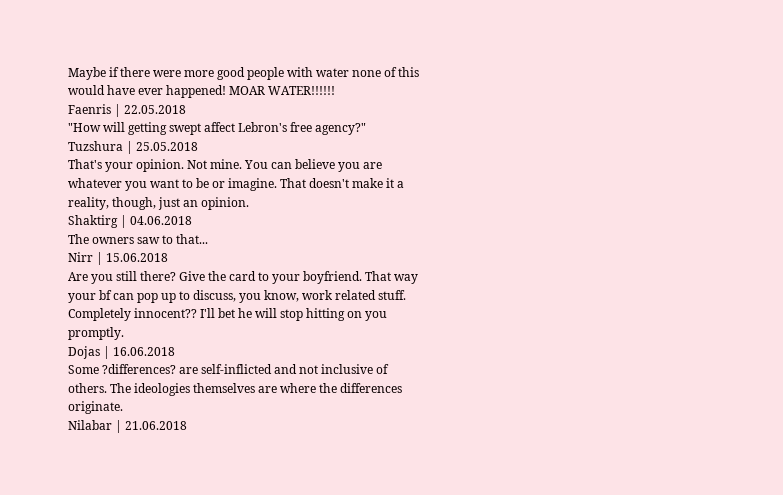Maybe if there were more good people with water none of this would have ever happened! MOAR WATER!!!!!!
Faenris | 22.05.2018
"How will getting swept affect Lebron's free agency?"
Tuzshura | 25.05.2018
That's your opinion. Not mine. You can believe you are whatever you want to be or imagine. That doesn't make it a reality, though, just an opinion.
Shaktirg | 04.06.2018
The owners saw to that...
Nirr | 15.06.2018
Are you still there? Give the card to your boyfriend. That way your bf can pop up to discuss, you know, work related stuff. Completely innocent?? I'll bet he will stop hitting on you promptly.
Dojas | 16.06.2018
Some ?differences? are self-inflicted and not inclusive of others. The ideologies themselves are where the differences originate.
Nilabar | 21.06.2018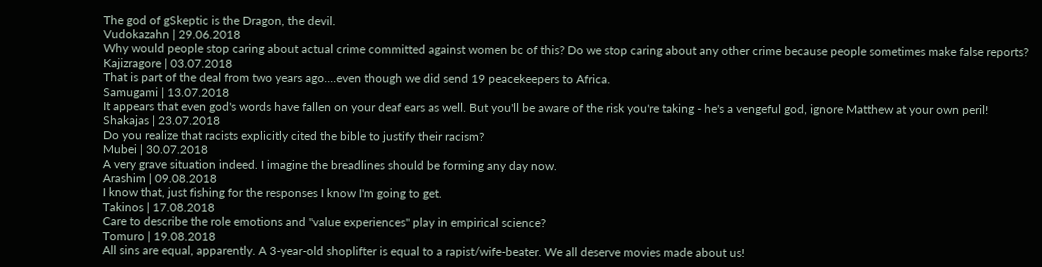The god of gSkeptic is the Dragon, the devil.
Vudokazahn | 29.06.2018
Why would people stop caring about actual crime committed against women bc of this? Do we stop caring about any other crime because people sometimes make false reports?
Kajizragore | 03.07.2018
That is part of the deal from two years ago....even though we did send 19 peacekeepers to Africa.
Samugami | 13.07.2018
It appears that even god's words have fallen on your deaf ears as well. But you'll be aware of the risk you're taking - he's a vengeful god, ignore Matthew at your own peril!
Shakajas | 23.07.2018
Do you realize that racists explicitly cited the bible to justify their racism?
Mubei | 30.07.2018
A very grave situation indeed. I imagine the breadlines should be forming any day now.
Arashim | 09.08.2018
I know that, just fishing for the responses I know I'm going to get.
Takinos | 17.08.2018
Care to describe the role emotions and "value experiences" play in empirical science?
Tomuro | 19.08.2018
All sins are equal, apparently. A 3-year-old shoplifter is equal to a rapist/wife-beater. We all deserve movies made about us!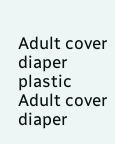Adult cover diaper plastic
Adult cover diaper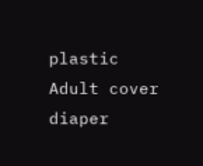plastic
Adult cover diaper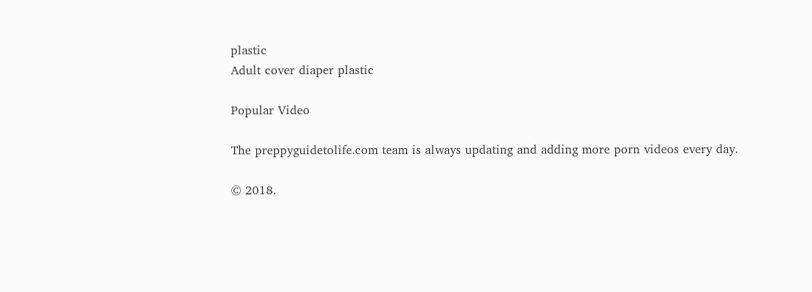plastic
Adult cover diaper plastic

Popular Video

The preppyguidetolife.com team is always updating and adding more porn videos every day.

© 2018.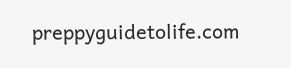preppyguidetolife.com